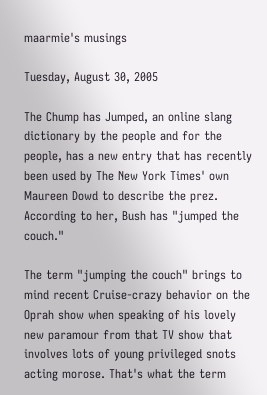maarmie's musings

Tuesday, August 30, 2005

The Chump has Jumped, an online slang dictionary by the people and for the people, has a new entry that has recently been used by The New York Times' own Maureen Dowd to describe the prez. According to her, Bush has "jumped the couch."

The term "jumping the couch" brings to mind recent Cruise-crazy behavior on the Oprah show when speaking of his lovely new paramour from that TV show that involves lots of young privileged snots acting morose. That's what the term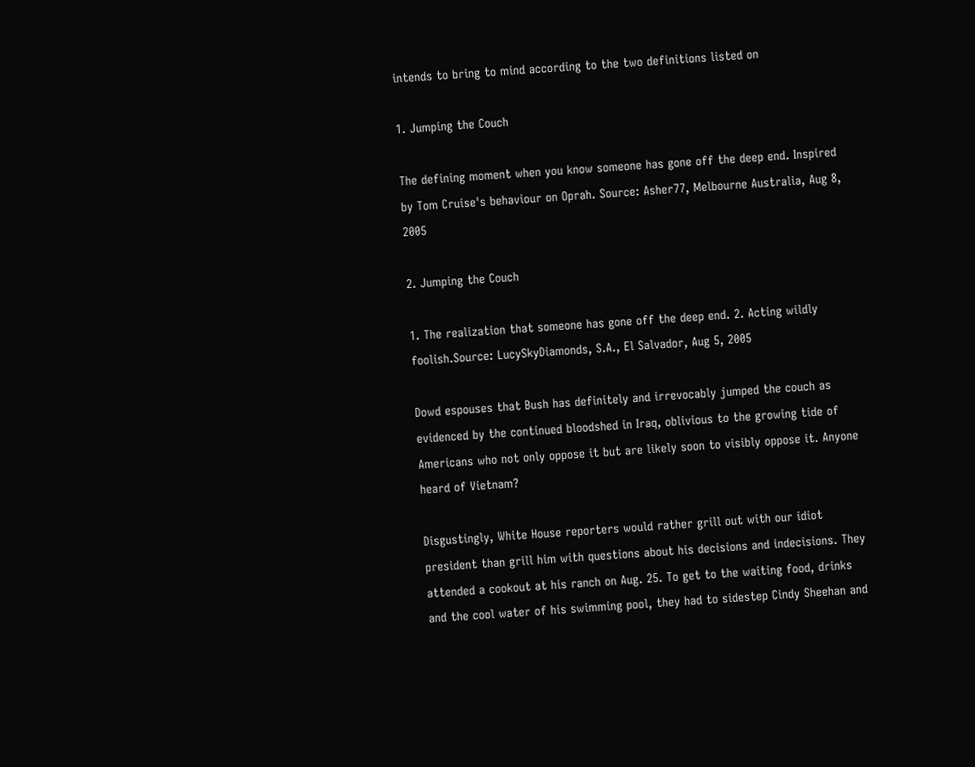intends to bring to mind according to the two definitions listed on

1. Jumping the Couch

The defining moment when you know someone has gone off the deep end. Inspired by Tom Cruise's behaviour on Oprah. Source: Asher77, Melbourne Australia, Aug 8, 2005

2. Jumping the Couch

1. The realization that someone has gone off the deep end. 2. Acting wildly foolish.Source: LucySkyDiamonds, S.A., El Salvador, Aug 5, 2005

Dowd espouses that Bush has definitely and irrevocably jumped the couch as evidenced by the continued bloodshed in Iraq, oblivious to the growing tide of Americans who not only oppose it but are likely soon to visibly oppose it. Anyone heard of Vietnam?

Disgustingly, White House reporters would rather grill out with our idiot president than grill him with questions about his decisions and indecisions. They attended a cookout at his ranch on Aug. 25. To get to the waiting food, drinks and the cool water of his swimming pool, they had to sidestep Cindy Sheehan and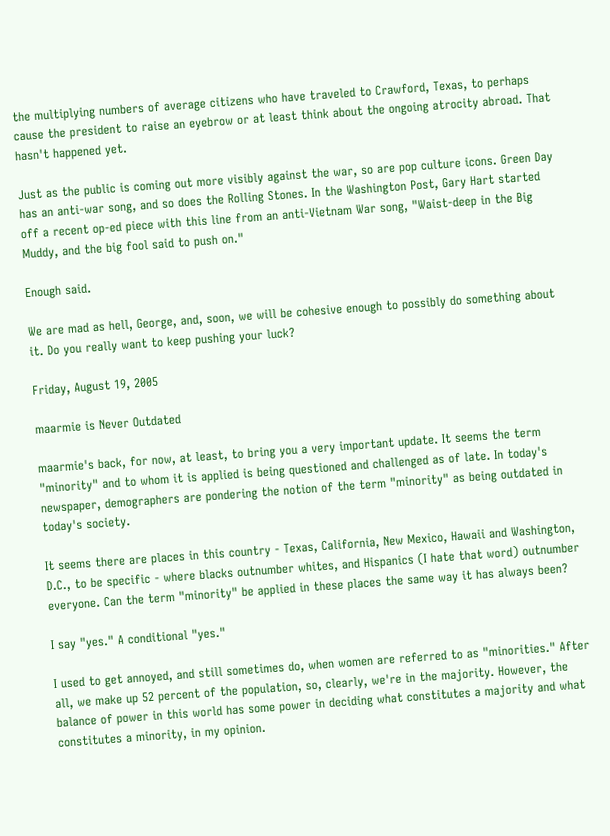the multiplying numbers of average citizens who have traveled to Crawford, Texas, to perhaps cause the president to raise an eyebrow or at least think about the ongoing atrocity abroad. That hasn't happened yet.

Just as the public is coming out more visibly against the war, so are pop culture icons. Green Day has an anti-war song, and so does the Rolling Stones. In the Washington Post, Gary Hart started off a recent op-ed piece with this line from an anti-Vietnam War song, "Waist-deep in the Big Muddy, and the big fool said to push on."

Enough said.

We are mad as hell, George, and, soon, we will be cohesive enough to possibly do something about it. Do you really want to keep pushing your luck?

Friday, August 19, 2005

maarmie is Never Outdated

maarmie's back, for now, at least, to bring you a very important update. It seems the term "minority" and to whom it is applied is being questioned and challenged as of late. In today's newspaper, demographers are pondering the notion of the term "minority" as being outdated in today's society.

It seems there are places in this country - Texas, California, New Mexico, Hawaii and Washington, D.C., to be specific - where blacks outnumber whites, and Hispanics (I hate that word) outnumber everyone. Can the term "minority" be applied in these places the same way it has always been?

I say "yes." A conditional "yes."

I used to get annoyed, and still sometimes do, when women are referred to as "minorities." After all, we make up 52 percent of the population, so, clearly, we're in the majority. However, the balance of power in this world has some power in deciding what constitutes a majority and what constitutes a minority, in my opinion.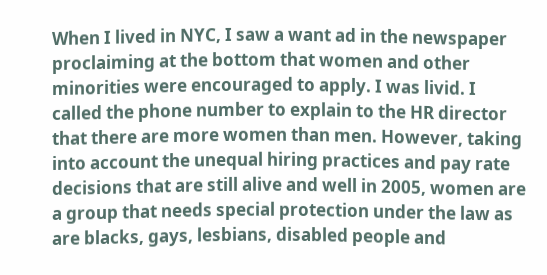When I lived in NYC, I saw a want ad in the newspaper proclaiming at the bottom that women and other minorities were encouraged to apply. I was livid. I called the phone number to explain to the HR director that there are more women than men. However, taking into account the unequal hiring practices and pay rate decisions that are still alive and well in 2005, women are a group that needs special protection under the law as are blacks, gays, lesbians, disabled people and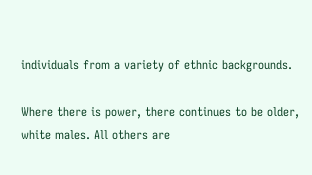individuals from a variety of ethnic backgrounds.

Where there is power, there continues to be older, white males. All others are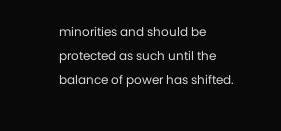minorities and should be protected as such until the balance of power has shifted.